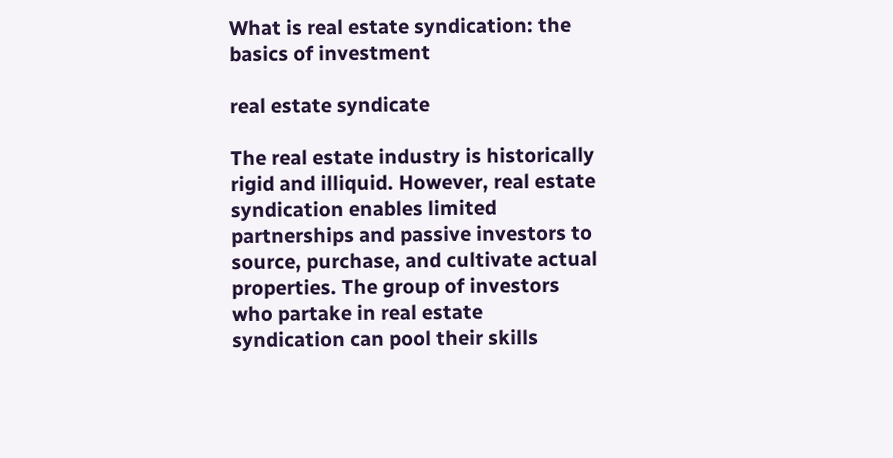What is real estate syndication: the basics of investment

real estate syndicate

The real estate industry is historically rigid and illiquid. However, real estate syndication enables limited partnerships and passive investors to source, purchase, and cultivate actual properties. The group of investors who partake in real estate syndication can pool their skills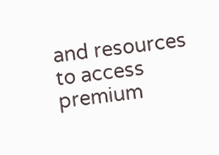and resources to access premium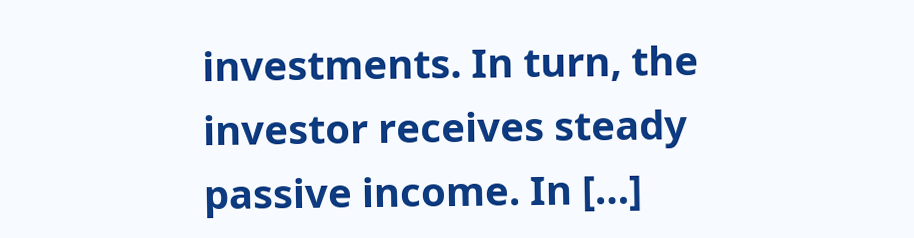investments. In turn, the investor receives steady passive income. In […]